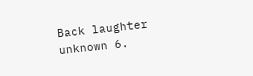Back laughter unknown 6.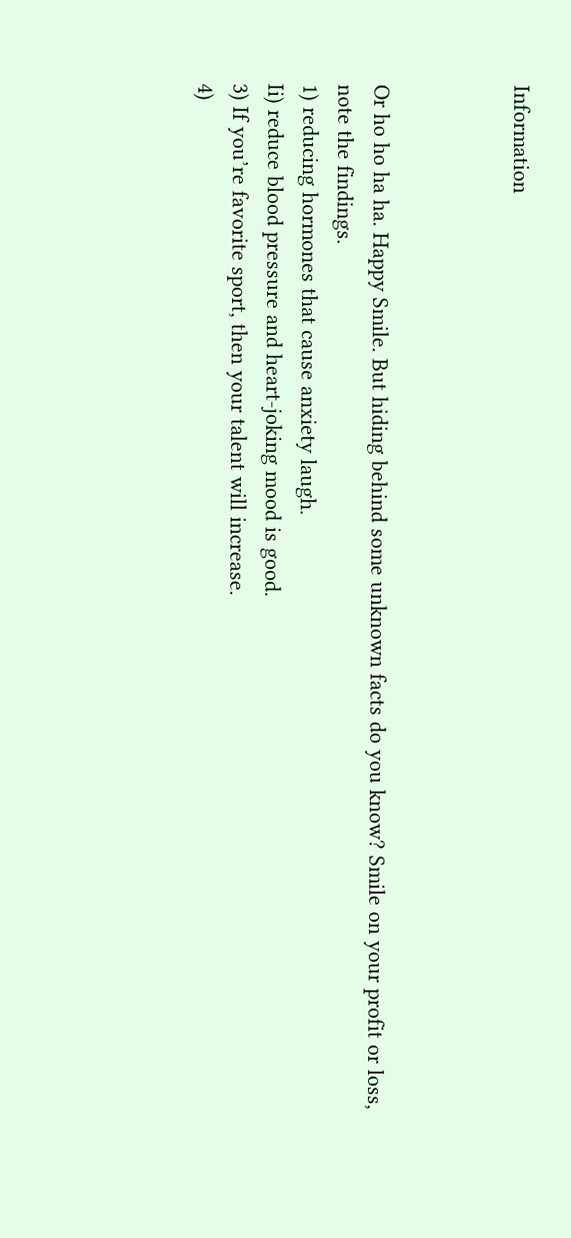Information



Or ho ho ha ha. Happy Smile. But hiding behind some unknown facts do you know? Smile on your profit or loss, note the findings.
1) reducing hormones that cause anxiety laugh.
Ii) reduce blood pressure and heart-joking mood is good.
3) If you’re favorite sport, then your talent will increase.
4)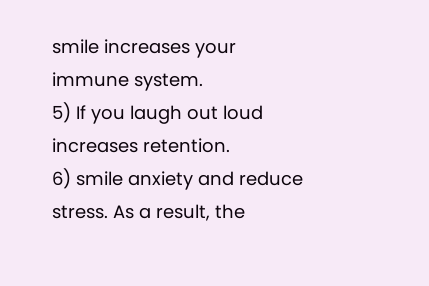smile increases your immune system.
5) If you laugh out loud increases retention.
6) smile anxiety and reduce stress. As a result, the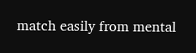match easily from mental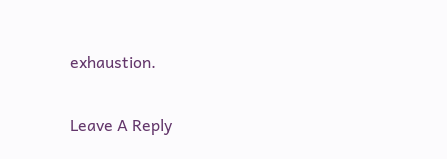exhaustion.


Leave A Reply